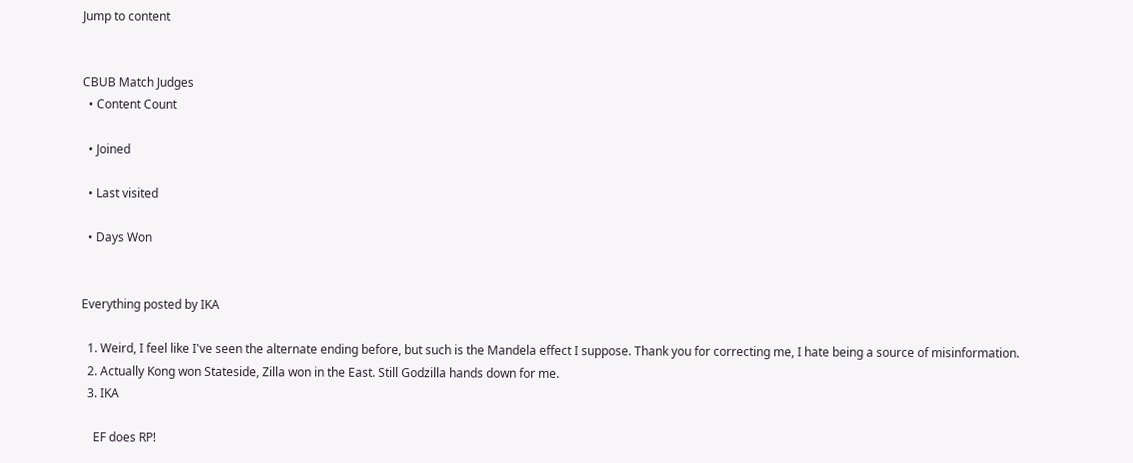Jump to content


CBUB Match Judges
  • Content Count

  • Joined

  • Last visited

  • Days Won


Everything posted by IKA

  1. Weird, I feel like I've seen the alternate ending before, but such is the Mandela effect I suppose. Thank you for correcting me, I hate being a source of misinformation.
  2. Actually Kong won Stateside, Zilla won in the East. Still Godzilla hands down for me.
  3. IKA

    EF does RP!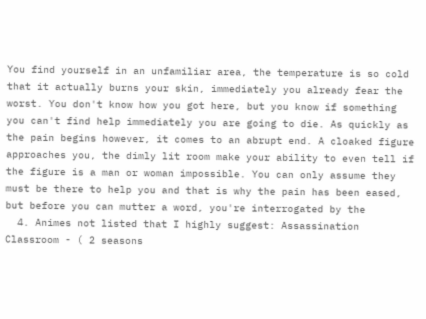You find yourself in an unfamiliar area, the temperature is so cold that it actually burns your skin, immediately you already fear the worst. You don't know how you got here, but you know if something you can't find help immediately you are going to die. As quickly as the pain begins however, it comes to an abrupt end. A cloaked figure approaches you, the dimly lit room make your ability to even tell if the figure is a man or woman impossible. You can only assume they must be there to help you and that is why the pain has been eased, but before you can mutter a word, you're interrogated by the
  4. Animes not listed that I highly suggest: Assassination Classroom - ( 2 seasons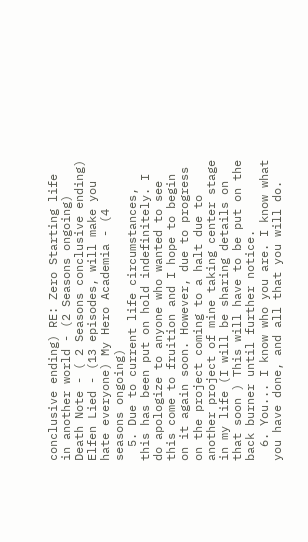conclusive ending) RE: Zero Starting life in another world - (2 Seasons ongoing) Death Note - ( 2 Seasons conclusive ending) Elfen Lied - (13 episodes, will make you hate everyone) My Hero Academia - (4 seasons ongoing)
  5. Due to current life circumstances, this has been put on hold indefinitely. I do apologize to anyone who wanted to see this come to fruition and I hope to begin on it again soon. However, due to progress on the project coming to a halt due to another project of mine taking center stage in my life (I will be sharing details on that soon ) This will have to be put on the back burner until further notice.
  6. You... I know who you are. I know what you have done, and all that you will do.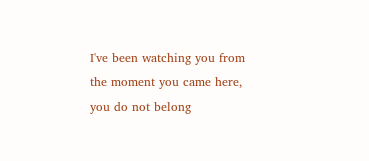I've been watching you from the moment you came here, you do not belong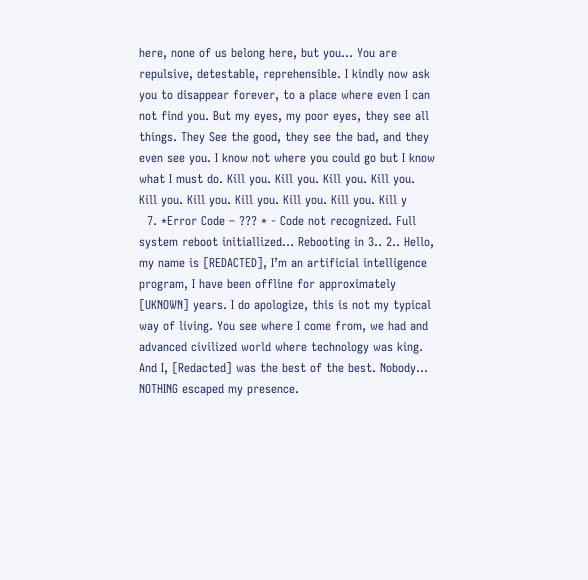here, none of us belong here, but you... You are repulsive, detestable, reprehensible. I kindly now ask you to disappear forever, to a place where even I can not find you. But my eyes, my poor eyes, they see all things. They See the good, they see the bad, and they even see you. I know not where you could go but I know what I must do. Kill you. Kill you. Kill you. Kill you. Kill you. Kill you. Kill you. Kill you. Kill you. Kill y
  7. *Error Code – ??? * - Code not recognized. Full system reboot initiallized... Rebooting in 3.. 2.. Hello, my name is [REDACTED], I’m an artificial intelligence program, I have been offline for approximately [UKNOWN] years. I do apologize, this is not my typical way of living. You see where I come from, we had and advanced civilized world where technology was king. And I, [Redacted] was the best of the best. Nobody... NOTHING escaped my presence.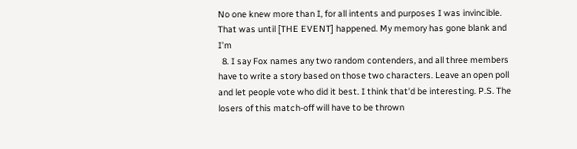No one knew more than I, for all intents and purposes I was invincible. That was until [THE EVENT] happened. My memory has gone blank and I’m
  8. I say Fox names any two random contenders, and all three members have to write a story based on those two characters. Leave an open poll and let people vote who did it best. I think that'd be interesting. P.S. The losers of this match-off will have to be thrown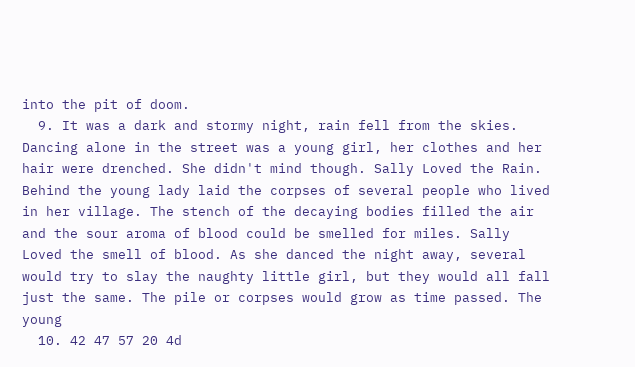into the pit of doom.
  9. It was a dark and stormy night, rain fell from the skies. Dancing alone in the street was a young girl, her clothes and her hair were drenched. She didn't mind though. Sally Loved the Rain. Behind the young lady laid the corpses of several people who lived in her village. The stench of the decaying bodies filled the air and the sour aroma of blood could be smelled for miles. Sally Loved the smell of blood. As she danced the night away, several would try to slay the naughty little girl, but they would all fall just the same. The pile or corpses would grow as time passed. The young
  10. 42 47 57 20 4d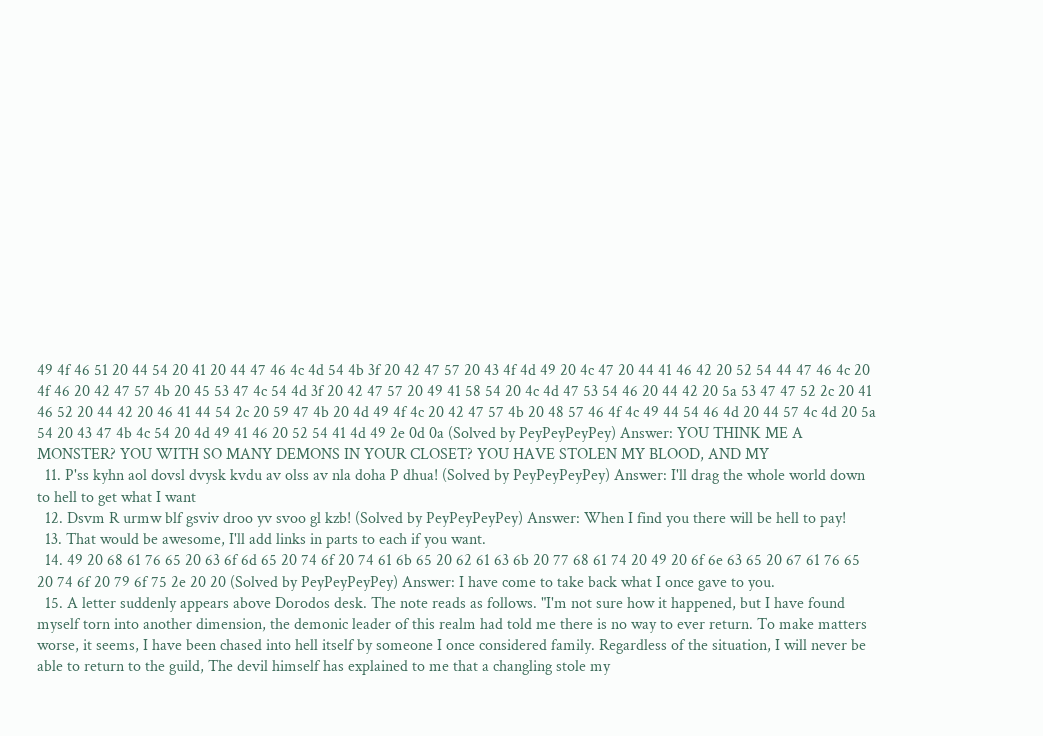49 4f 46 51 20 44 54 20 41 20 44 47 46 4c 4d 54 4b 3f 20 42 47 57 20 43 4f 4d 49 20 4c 47 20 44 41 46 42 20 52 54 44 47 46 4c 20 4f 46 20 42 47 57 4b 20 45 53 47 4c 54 4d 3f 20 42 47 57 20 49 41 58 54 20 4c 4d 47 53 54 46 20 44 42 20 5a 53 47 47 52 2c 20 41 46 52 20 44 42 20 46 41 44 54 2c 20 59 47 4b 20 4d 49 4f 4c 20 42 47 57 4b 20 48 57 46 4f 4c 49 44 54 46 4d 20 44 57 4c 4d 20 5a 54 20 43 47 4b 4c 54 20 4d 49 41 46 20 52 54 41 4d 49 2e 0d 0a (Solved by PeyPeyPeyPey) Answer: YOU THINK ME A MONSTER? YOU WITH SO MANY DEMONS IN YOUR CLOSET? YOU HAVE STOLEN MY BLOOD, AND MY
  11. P'ss kyhn aol dovsl dvysk kvdu av olss av nla doha P dhua! (Solved by PeyPeyPeyPey) Answer: I'll drag the whole world down to hell to get what I want
  12. Dsvm R urmw blf gsviv droo yv svoo gl kzb! (Solved by PeyPeyPeyPey) Answer: When I find you there will be hell to pay!
  13. That would be awesome, I'll add links in parts to each if you want.
  14. 49 20 68 61 76 65 20 63 6f 6d 65 20 74 6f 20 74 61 6b 65 20 62 61 63 6b 20 77 68 61 74 20 49 20 6f 6e 63 65 20 67 61 76 65 20 74 6f 20 79 6f 75 2e 20 20 (Solved by PeyPeyPeyPey) Answer: I have come to take back what I once gave to you.
  15. A letter suddenly appears above Dorodos desk. The note reads as follows. "I'm not sure how it happened, but I have found myself torn into another dimension, the demonic leader of this realm had told me there is no way to ever return. To make matters worse, it seems, I have been chased into hell itself by someone I once considered family. Regardless of the situation, I will never be able to return to the guild, The devil himself has explained to me that a changling stole my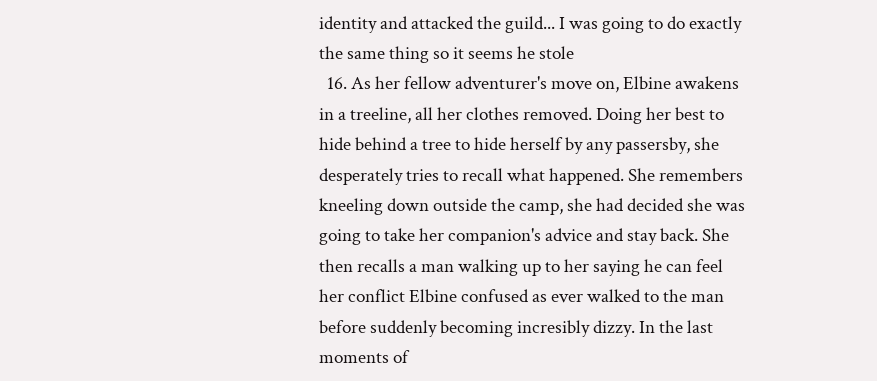identity and attacked the guild... I was going to do exactly the same thing so it seems he stole
  16. As her fellow adventurer's move on, Elbine awakens in a treeline, all her clothes removed. Doing her best to hide behind a tree to hide herself by any passersby, she desperately tries to recall what happened. She remembers kneeling down outside the camp, she had decided she was going to take her companion's advice and stay back. She then recalls a man walking up to her saying he can feel her conflict Elbine confused as ever walked to the man before suddenly becoming incresibly dizzy. In the last moments of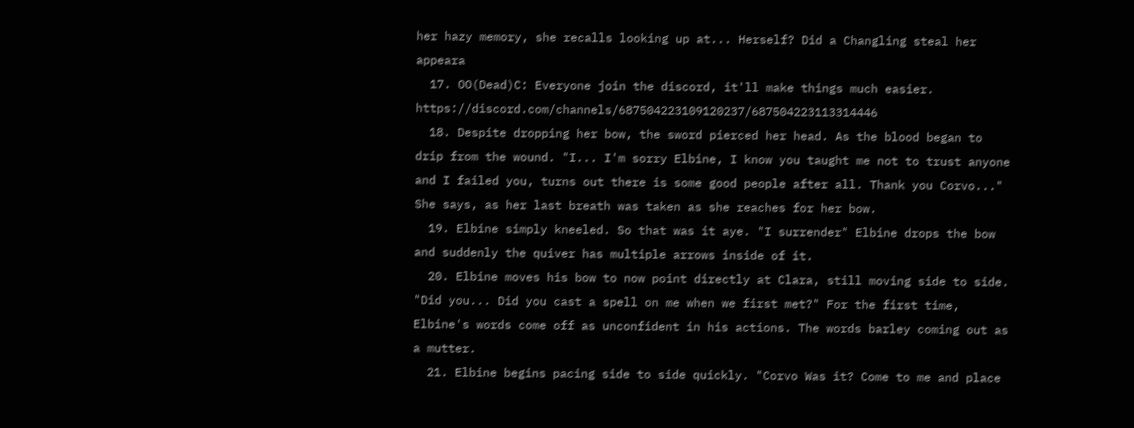her hazy memory, she recalls looking up at... Herself? Did a Changling steal her appeara
  17. OO(Dead)C: Everyone join the discord, it'll make things much easier. https://discord.com/channels/687504223109120237/687504223113314446
  18. Despite dropping her bow, the sword pierced her head. As the blood began to drip from the wound. "I... I'm sorry Elbine, I know you taught me not to trust anyone and I failed you, turns out there is some good people after all. Thank you Corvo..." She says, as her last breath was taken as she reaches for her bow.
  19. Elbine simply kneeled. So that was it aye. "I surrender" Elbine drops the bow and suddenly the quiver has multiple arrows inside of it.
  20. Elbine moves his bow to now point directly at Clara, still moving side to side. "Did you... Did you cast a spell on me when we first met?" For the first time, Elbine's words come off as unconfident in his actions. The words barley coming out as a mutter.
  21. Elbine begins pacing side to side quickly. "Corvo Was it? Come to me and place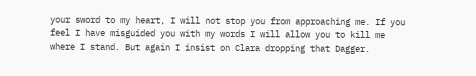your sword to my heart, I will not stop you from approaching me. If you feel I have misguided you with my words I will allow you to kill me where I stand. But again I insist on Clara dropping that Dagger.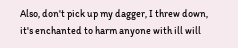Also, don't pick up my dagger, I threw down, it's enchanted to harm anyone with ill will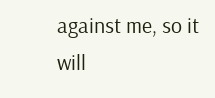against me, so it will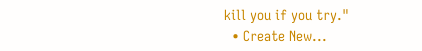kill you if you try."
  • Create New...